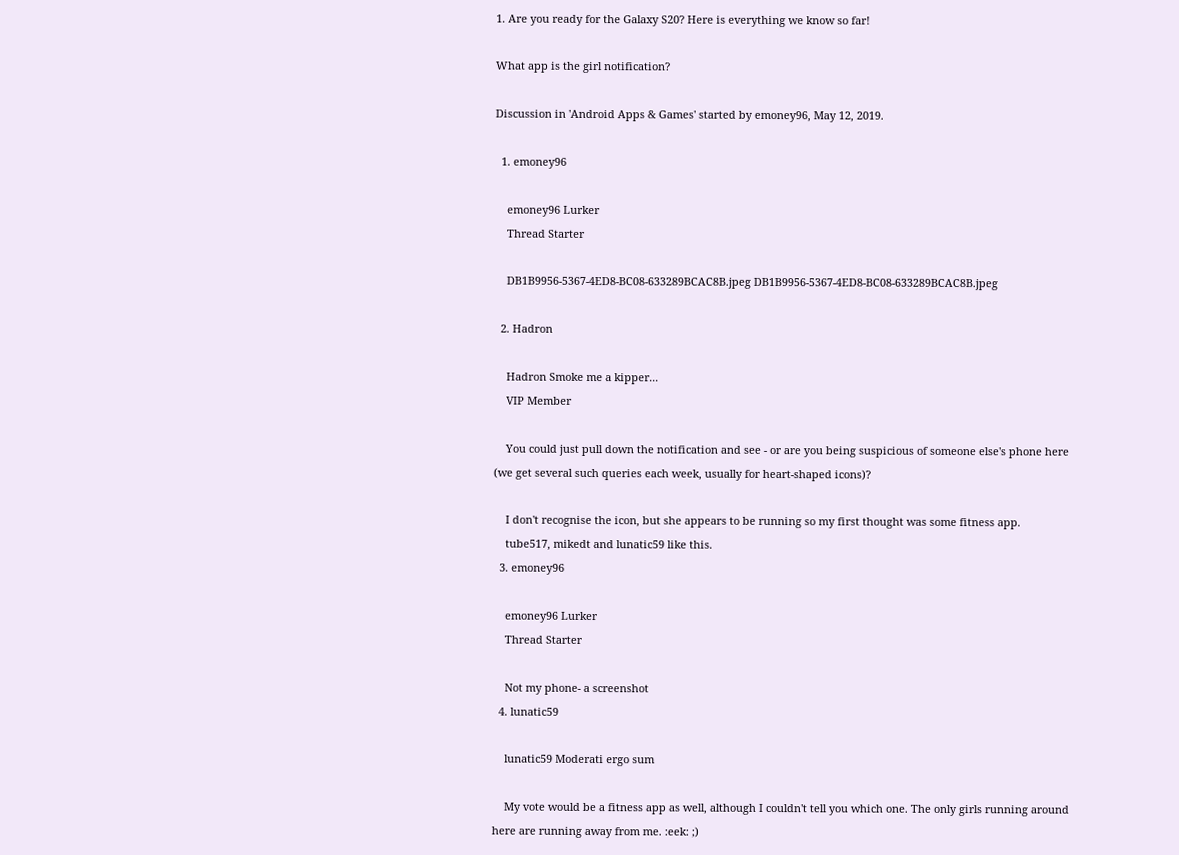1. Are you ready for the Galaxy S20? Here is everything we know so far!

What app is the girl notification?

Discussion in 'Android Apps & Games' started by emoney96, May 12, 2019.

  1. emoney96

    emoney96 Lurker
    Thread Starter

    DB1B9956-5367-4ED8-BC08-633289BCAC8B.jpeg DB1B9956-5367-4ED8-BC08-633289BCAC8B.jpeg

  2. Hadron

    Hadron Smoke me a kipper...
    VIP Member

    You could just pull down the notification and see - or are you being suspicious of someone else's phone here (we get several such queries each week, usually for heart-shaped icons)?

    I don't recognise the icon, but she appears to be running so my first thought was some fitness app.
    tube517, mikedt and lunatic59 like this.
  3. emoney96

    emoney96 Lurker
    Thread Starter

    Not my phone- a screenshot
  4. lunatic59

    lunatic59 Moderati ergo sum

    My vote would be a fitness app as well, although I couldn't tell you which one. The only girls running around here are running away from me. :eek: ;)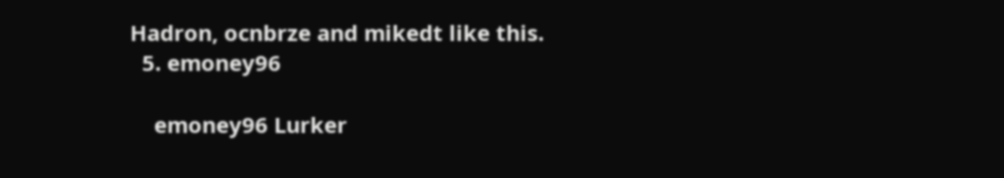Hadron, ocnbrze and mikedt like this.
  5. emoney96

    emoney96 Lurker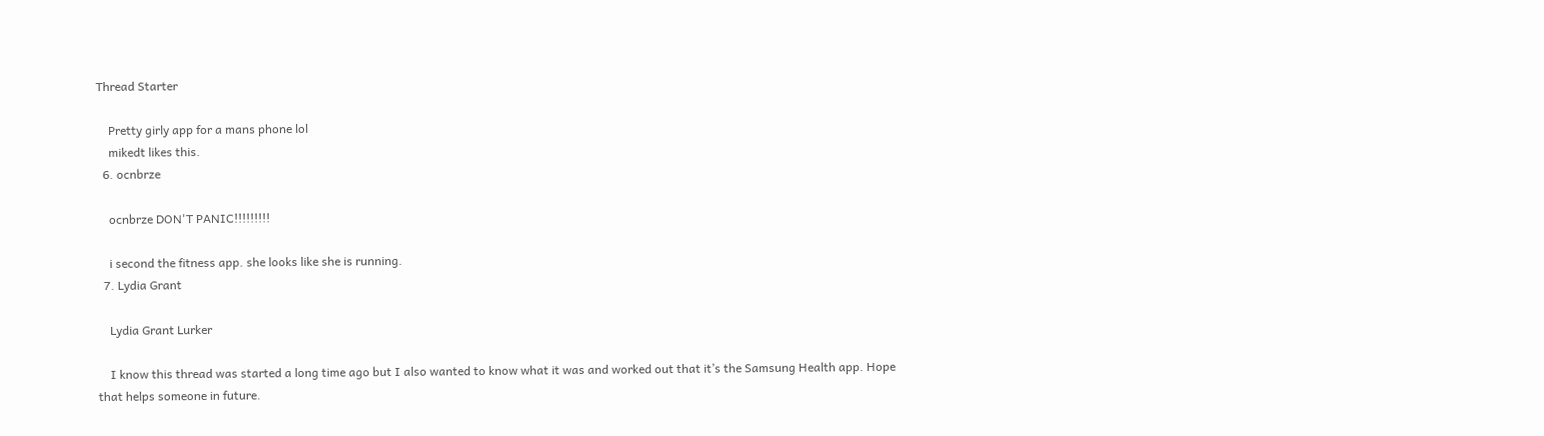Thread Starter

    Pretty girly app for a mans phone lol
    mikedt likes this.
  6. ocnbrze

    ocnbrze DON'T PANIC!!!!!!!!!

    i second the fitness app. she looks like she is running.
  7. Lydia Grant

    Lydia Grant Lurker

    I know this thread was started a long time ago but I also wanted to know what it was and worked out that it’s the Samsung Health app. Hope that helps someone in future.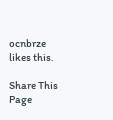ocnbrze likes this.

Share This Page